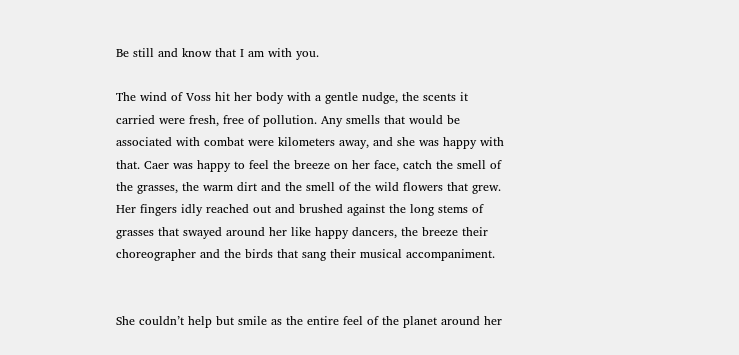Be still and know that I am with you.

The wind of Voss hit her body with a gentle nudge, the scents it carried were fresh, free of pollution. Any smells that would be associated with combat were kilometers away, and she was happy with that. Caer was happy to feel the breeze on her face, catch the smell of the grasses, the warm dirt and the smell of the wild flowers that grew.  Her fingers idly reached out and brushed against the long stems of grasses that swayed around her like happy dancers, the breeze their choreographer and the birds that sang their musical accompaniment.


She couldn’t help but smile as the entire feel of the planet around her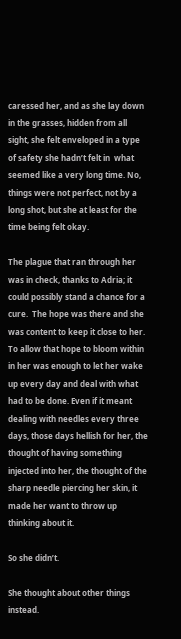caressed her, and as she lay down in the grasses, hidden from all sight, she felt enveloped in a type of safety she hadn’t felt in  what seemed like a very long time. No, things were not perfect, not by a long shot, but she at least for the time being felt okay.

The plague that ran through her was in check, thanks to Adria; it could possibly stand a chance for a cure.  The hope was there and she was content to keep it close to her. To allow that hope to bloom within in her was enough to let her wake up every day and deal with what had to be done. Even if it meant dealing with needles every three days, those days hellish for her, the thought of having something injected into her, the thought of the sharp needle piercing her skin, it made her want to throw up thinking about it.

So she didn’t.

She thought about other things instead.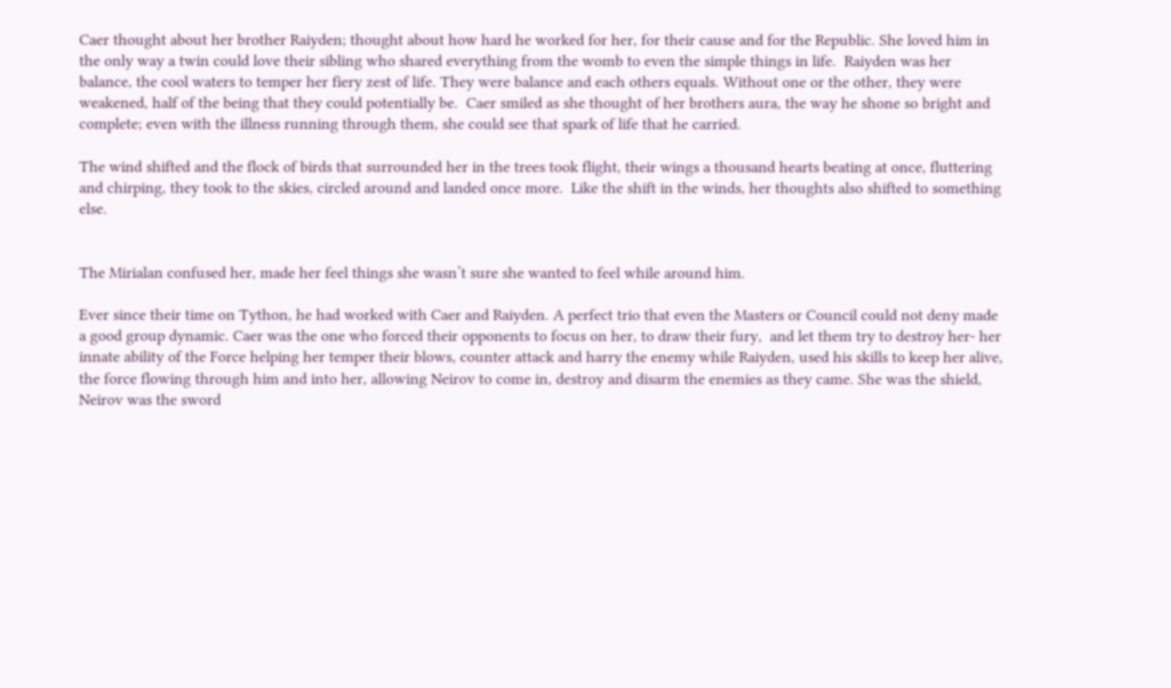Caer thought about her brother Raiyden; thought about how hard he worked for her, for their cause and for the Republic. She loved him in the only way a twin could love their sibling who shared everything from the womb to even the simple things in life.  Raiyden was her balance, the cool waters to temper her fiery zest of life. They were balance and each others equals. Without one or the other, they were weakened, half of the being that they could potentially be.  Caer smiled as she thought of her brothers aura, the way he shone so bright and complete; even with the illness running through them, she could see that spark of life that he carried.

The wind shifted and the flock of birds that surrounded her in the trees took flight, their wings a thousand hearts beating at once, fluttering and chirping, they took to the skies, circled around and landed once more.  Like the shift in the winds, her thoughts also shifted to something else.


The Mirialan confused her, made her feel things she wasn’t sure she wanted to feel while around him.

Ever since their time on Tython, he had worked with Caer and Raiyden. A perfect trio that even the Masters or Council could not deny made a good group dynamic. Caer was the one who forced their opponents to focus on her, to draw their fury,  and let them try to destroy her- her innate ability of the Force helping her temper their blows, counter attack and harry the enemy while Raiyden, used his skills to keep her alive, the force flowing through him and into her, allowing Neirov to come in, destroy and disarm the enemies as they came. She was the shield, Neirov was the sword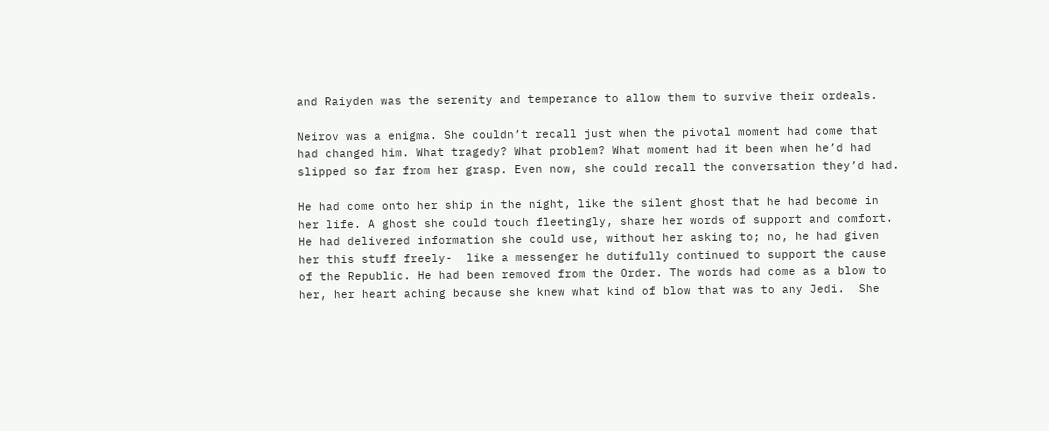and Raiyden was the serenity and temperance to allow them to survive their ordeals.

Neirov was a enigma. She couldn’t recall just when the pivotal moment had come that had changed him. What tragedy? What problem? What moment had it been when he’d had slipped so far from her grasp. Even now, she could recall the conversation they’d had.

He had come onto her ship in the night, like the silent ghost that he had become in her life. A ghost she could touch fleetingly, share her words of support and comfort. He had delivered information she could use, without her asking to; no, he had given her this stuff freely-  like a messenger he dutifully continued to support the cause of the Republic. He had been removed from the Order. The words had come as a blow to her, her heart aching because she knew what kind of blow that was to any Jedi.  She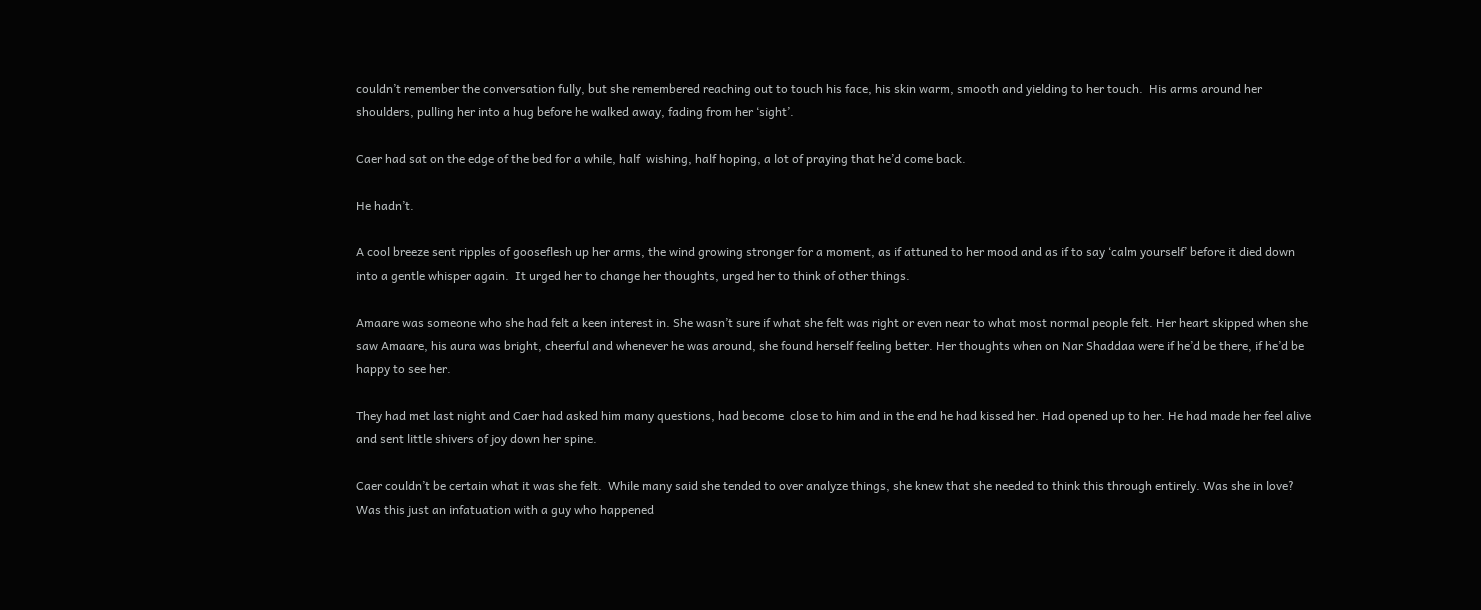couldn’t remember the conversation fully, but she remembered reaching out to touch his face, his skin warm, smooth and yielding to her touch.  His arms around her shoulders, pulling her into a hug before he walked away, fading from her ‘sight’.

Caer had sat on the edge of the bed for a while, half  wishing, half hoping, a lot of praying that he’d come back.

He hadn’t.

A cool breeze sent ripples of gooseflesh up her arms, the wind growing stronger for a moment, as if attuned to her mood and as if to say ‘calm yourself’ before it died down into a gentle whisper again.  It urged her to change her thoughts, urged her to think of other things.

Amaare was someone who she had felt a keen interest in. She wasn’t sure if what she felt was right or even near to what most normal people felt. Her heart skipped when she saw Amaare, his aura was bright, cheerful and whenever he was around, she found herself feeling better. Her thoughts when on Nar Shaddaa were if he’d be there, if he’d be happy to see her.

They had met last night and Caer had asked him many questions, had become  close to him and in the end he had kissed her. Had opened up to her. He had made her feel alive and sent little shivers of joy down her spine.

Caer couldn’t be certain what it was she felt.  While many said she tended to over analyze things, she knew that she needed to think this through entirely. Was she in love? Was this just an infatuation with a guy who happened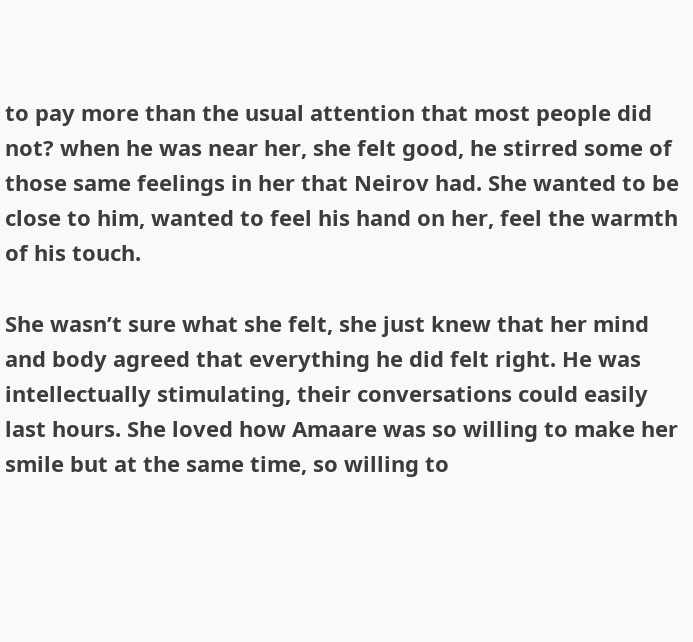to pay more than the usual attention that most people did not? when he was near her, she felt good, he stirred some of those same feelings in her that Neirov had. She wanted to be close to him, wanted to feel his hand on her, feel the warmth of his touch.

She wasn’t sure what she felt, she just knew that her mind and body agreed that everything he did felt right. He was intellectually stimulating, their conversations could easily last hours. She loved how Amaare was so willing to make her smile but at the same time, so willing to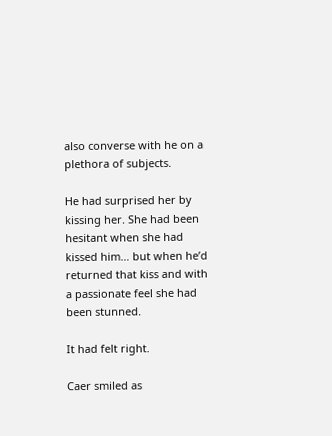also converse with he on a plethora of subjects.

He had surprised her by kissing her. She had been hesitant when she had kissed him… but when he’d returned that kiss and with a passionate feel she had been stunned.

It had felt right.

Caer smiled as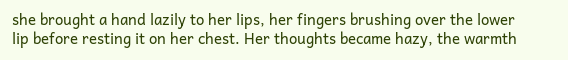she brought a hand lazily to her lips, her fingers brushing over the lower lip before resting it on her chest. Her thoughts became hazy, the warmth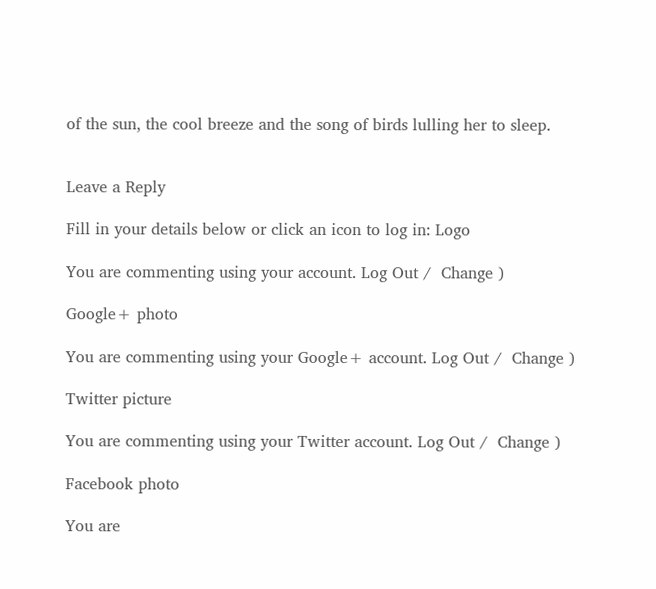of the sun, the cool breeze and the song of birds lulling her to sleep.


Leave a Reply

Fill in your details below or click an icon to log in: Logo

You are commenting using your account. Log Out /  Change )

Google+ photo

You are commenting using your Google+ account. Log Out /  Change )

Twitter picture

You are commenting using your Twitter account. Log Out /  Change )

Facebook photo

You are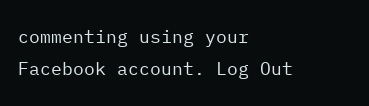commenting using your Facebook account. Log Out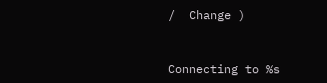/  Change )


Connecting to %s